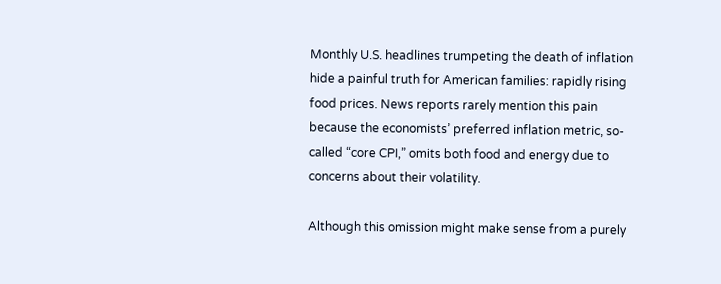Monthly U.S. headlines trumpeting the death of inflation hide a painful truth for American families: rapidly rising food prices. News reports rarely mention this pain because the economists’ preferred inflation metric, so-called “core CPI,” omits both food and energy due to concerns about their volatility.

Although this omission might make sense from a purely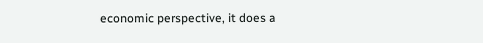economic perspective, it does a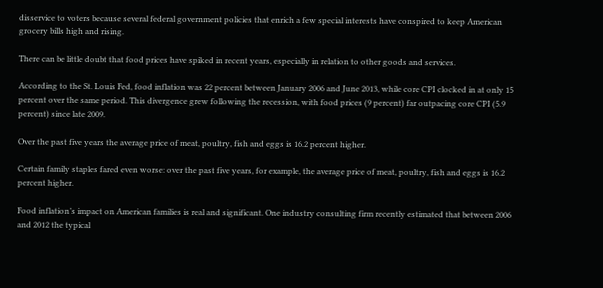disservice to voters because several federal government policies that enrich a few special interests have conspired to keep American grocery bills high and rising.

There can be little doubt that food prices have spiked in recent years, especially in relation to other goods and services.

According to the St. Louis Fed, food inflation was 22 percent between January 2006 and June 2013, while core CPI clocked in at only 15 percent over the same period. This divergence grew following the recession, with food prices (9 percent) far outpacing core CPI (5.9 percent) since late 2009.

Over the past five years the average price of meat, poultry, fish and eggs is 16.2 percent higher.

Certain family staples fared even worse: over the past five years, for example, the average price of meat, poultry, fish and eggs is 16.2 percent higher.

Food inflation’s impact on American families is real and significant. One industry consulting firm recently estimated that between 2006 and 2012 the typical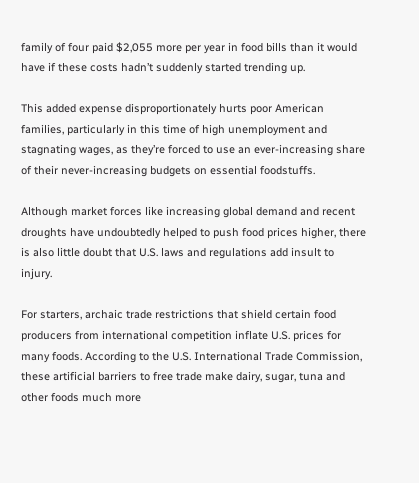family of four paid $2,055 more per year in food bills than it would have if these costs hadn’t suddenly started trending up.

This added expense disproportionately hurts poor American families, particularly in this time of high unemployment and stagnating wages, as they’re forced to use an ever-increasing share of their never-increasing budgets on essential foodstuffs.

Although market forces like increasing global demand and recent droughts have undoubtedly helped to push food prices higher, there is also little doubt that U.S. laws and regulations add insult to injury.

For starters, archaic trade restrictions that shield certain food producers from international competition inflate U.S. prices for many foods. According to the U.S. International Trade Commission, these artificial barriers to free trade make dairy, sugar, tuna and other foods much more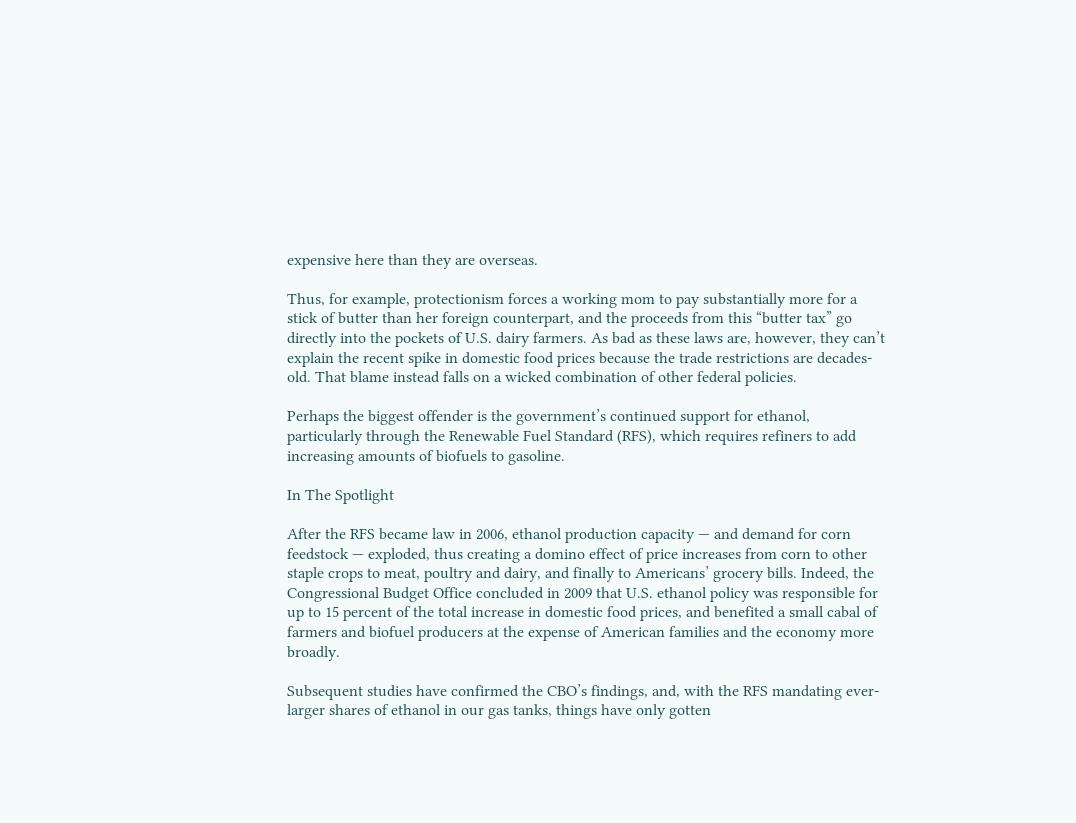expensive here than they are overseas.

Thus, for example, protectionism forces a working mom to pay substantially more for a stick of butter than her foreign counterpart, and the proceeds from this “butter tax” go directly into the pockets of U.S. dairy farmers. As bad as these laws are, however, they can’t explain the recent spike in domestic food prices because the trade restrictions are decades-old. That blame instead falls on a wicked combination of other federal policies.

Perhaps the biggest offender is the government’s continued support for ethanol, particularly through the Renewable Fuel Standard (RFS), which requires refiners to add increasing amounts of biofuels to gasoline.

In The Spotlight

After the RFS became law in 2006, ethanol production capacity — and demand for corn feedstock — exploded, thus creating a domino effect of price increases from corn to other staple crops to meat, poultry and dairy, and finally to Americans’ grocery bills. Indeed, the Congressional Budget Office concluded in 2009 that U.S. ethanol policy was responsible for up to 15 percent of the total increase in domestic food prices, and benefited a small cabal of farmers and biofuel producers at the expense of American families and the economy more broadly.

Subsequent studies have confirmed the CBO’s findings, and, with the RFS mandating ever-larger shares of ethanol in our gas tanks, things have only gotten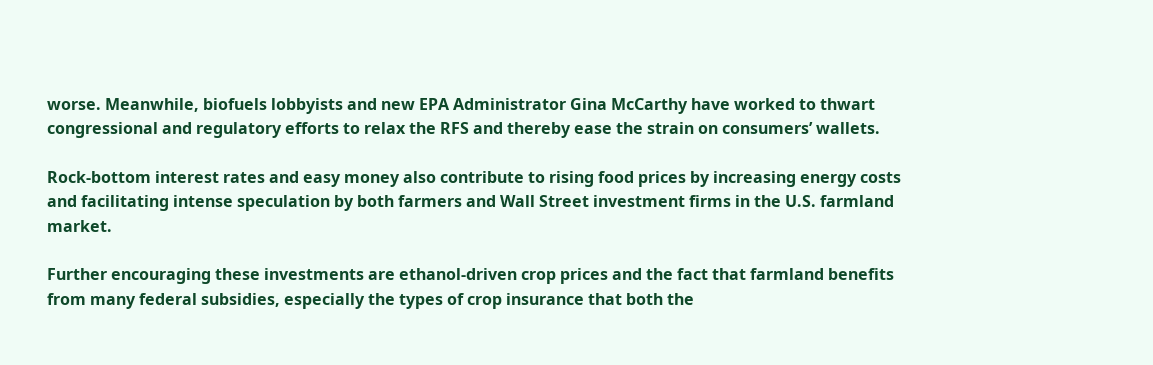worse. Meanwhile, biofuels lobbyists and new EPA Administrator Gina McCarthy have worked to thwart congressional and regulatory efforts to relax the RFS and thereby ease the strain on consumers’ wallets.

Rock-bottom interest rates and easy money also contribute to rising food prices by increasing energy costs and facilitating intense speculation by both farmers and Wall Street investment firms in the U.S. farmland market.

Further encouraging these investments are ethanol-driven crop prices and the fact that farmland benefits from many federal subsidies, especially the types of crop insurance that both the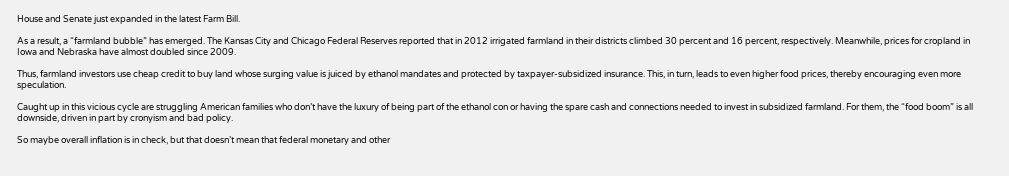House and Senate just expanded in the latest Farm Bill.

As a result, a “farmland bubble” has emerged. The Kansas City and Chicago Federal Reserves reported that in 2012 irrigated farmland in their districts climbed 30 percent and 16 percent, respectively. Meanwhile, prices for cropland in Iowa and Nebraska have almost doubled since 2009.

Thus, farmland investors use cheap credit to buy land whose surging value is juiced by ethanol mandates and protected by taxpayer-subsidized insurance. This, in turn, leads to even higher food prices, thereby encouraging even more speculation.

Caught up in this vicious cycle are struggling American families who don’t have the luxury of being part of the ethanol con or having the spare cash and connections needed to invest in subsidized farmland. For them, the “food boom” is all downside, driven in part by cronyism and bad policy.

So maybe overall inflation is in check, but that doesn’t mean that federal monetary and other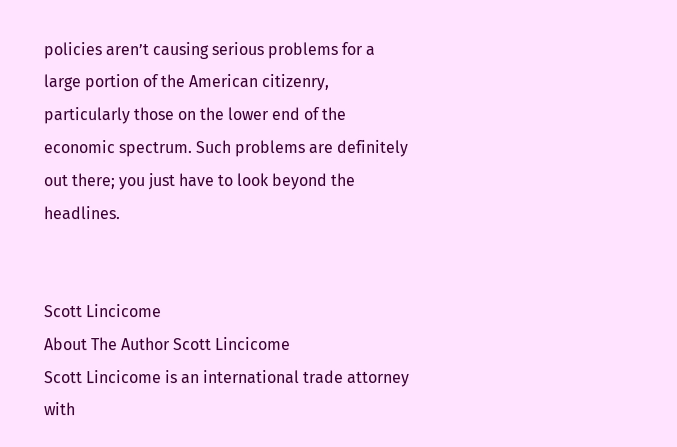policies aren’t causing serious problems for a large portion of the American citizenry, particularly those on the lower end of the economic spectrum. Such problems are definitely out there; you just have to look beyond the headlines.


Scott Lincicome
About The Author Scott Lincicome
Scott Lincicome is an international trade attorney with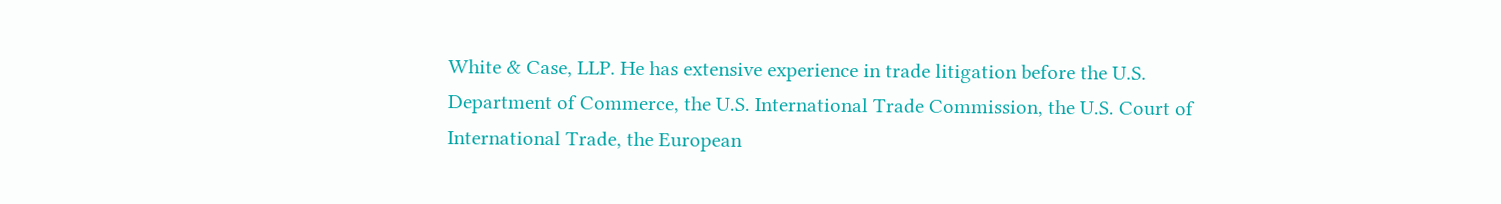White & Case, LLP. He has extensive experience in trade litigation before the U.S. Department of Commerce, the U.S. International Trade Commission, the U.S. Court of International Trade, the European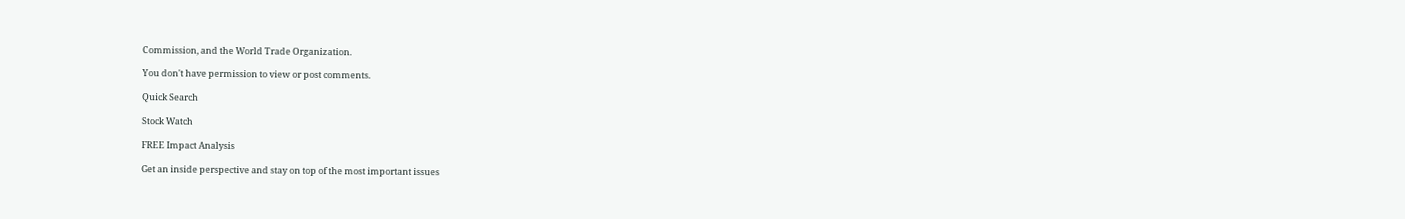Commission, and the World Trade Organization.

You don't have permission to view or post comments.

Quick Search

Stock Watch

FREE Impact Analysis

Get an inside perspective and stay on top of the most important issues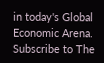in today's Global Economic Arena. Subscribe to The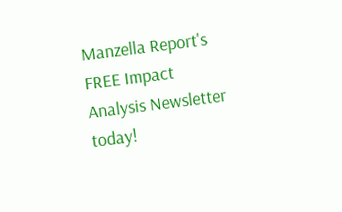Manzella Report's FREE Impact Analysis Newsletter today!